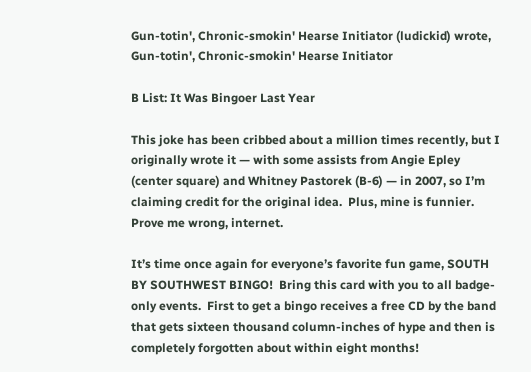Gun-totin', Chronic-smokin' Hearse Initiator (ludickid) wrote,
Gun-totin', Chronic-smokin' Hearse Initiator

B List: It Was Bingoer Last Year

This joke has been cribbed about a million times recently, but I originally wrote it — with some assists from Angie Epley (center square) and Whitney Pastorek (B-6) — in 2007, so I’m claiming credit for the original idea.  Plus, mine is funnier.  Prove me wrong, internet.

It’s time once again for everyone’s favorite fun game, SOUTH BY SOUTHWEST BINGO!  Bring this card with you to all badge-only events.  First to get a bingo receives a free CD by the band that gets sixteen thousand column-inches of hype and then is completely forgotten about within eight months!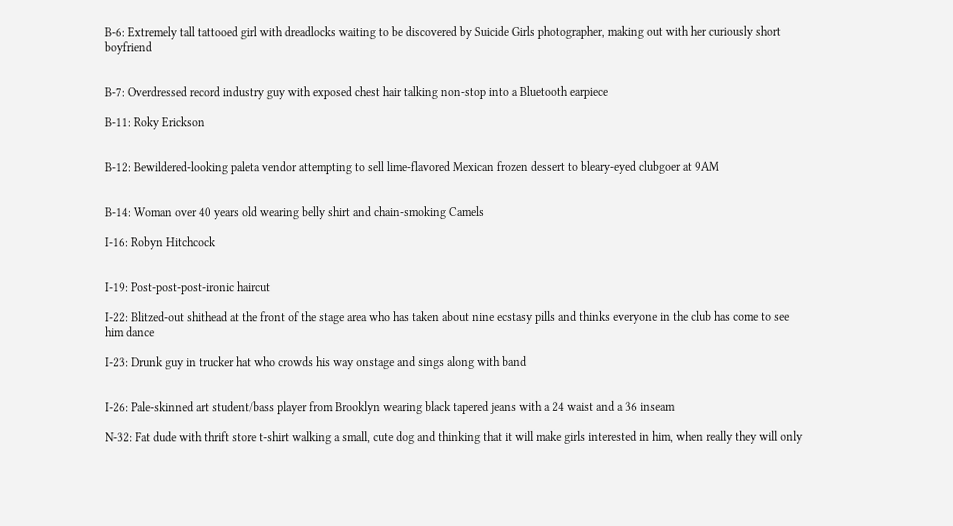B-6: Extremely tall tattooed girl with dreadlocks waiting to be discovered by Suicide Girls photographer, making out with her curiously short boyfriend


B-7: Overdressed record industry guy with exposed chest hair talking non-stop into a Bluetooth earpiece

B-11: Roky Erickson


B-12: Bewildered-looking paleta vendor attempting to sell lime-flavored Mexican frozen dessert to bleary-eyed clubgoer at 9AM


B-14: Woman over 40 years old wearing belly shirt and chain-smoking Camels

I-16: Robyn Hitchcock


I-19: Post-post-post-ironic haircut

I-22: Blitzed-out shithead at the front of the stage area who has taken about nine ecstasy pills and thinks everyone in the club has come to see him dance

I-23: Drunk guy in trucker hat who crowds his way onstage and sings along with band


I-26: Pale-skinned art student/bass player from Brooklyn wearing black tapered jeans with a 24 waist and a 36 inseam

N-32: Fat dude with thrift store t-shirt walking a small, cute dog and thinking that it will make girls interested in him, when really they will only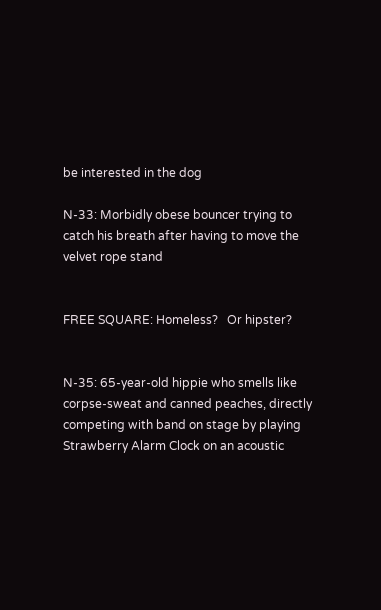be interested in the dog

N-33: Morbidly obese bouncer trying to catch his breath after having to move the velvet rope stand


FREE SQUARE: Homeless?   Or hipster?


N-35: 65-year-old hippie who smells like corpse-sweat and canned peaches, directly competing with band on stage by playing Strawberry Alarm Clock on an acoustic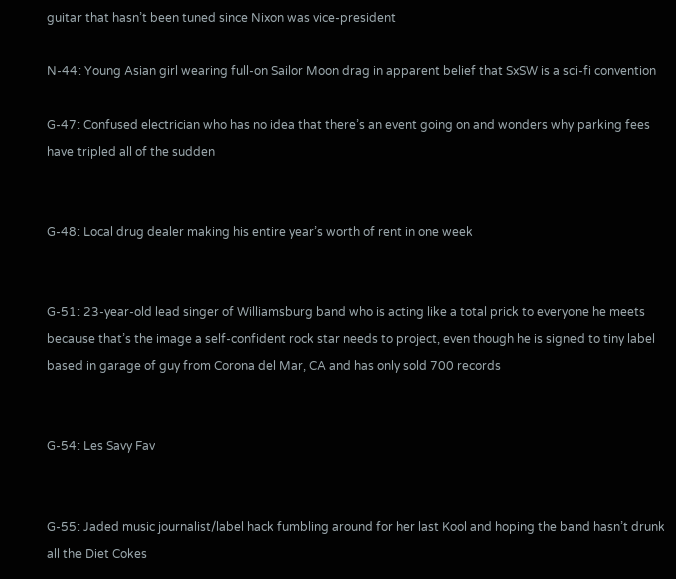guitar that hasn’t been tuned since Nixon was vice-president

N-44: Young Asian girl wearing full-on Sailor Moon drag in apparent belief that SxSW is a sci-fi convention

G-47: Confused electrician who has no idea that there’s an event going on and wonders why parking fees have tripled all of the sudden


G-48: Local drug dealer making his entire year’s worth of rent in one week


G-51: 23-year-old lead singer of Williamsburg band who is acting like a total prick to everyone he meets because that’s the image a self-confident rock star needs to project, even though he is signed to tiny label based in garage of guy from Corona del Mar, CA and has only sold 700 records


G-54: Les Savy Fav


G-55: Jaded music journalist/label hack fumbling around for her last Kool and hoping the band hasn’t drunk all the Diet Cokes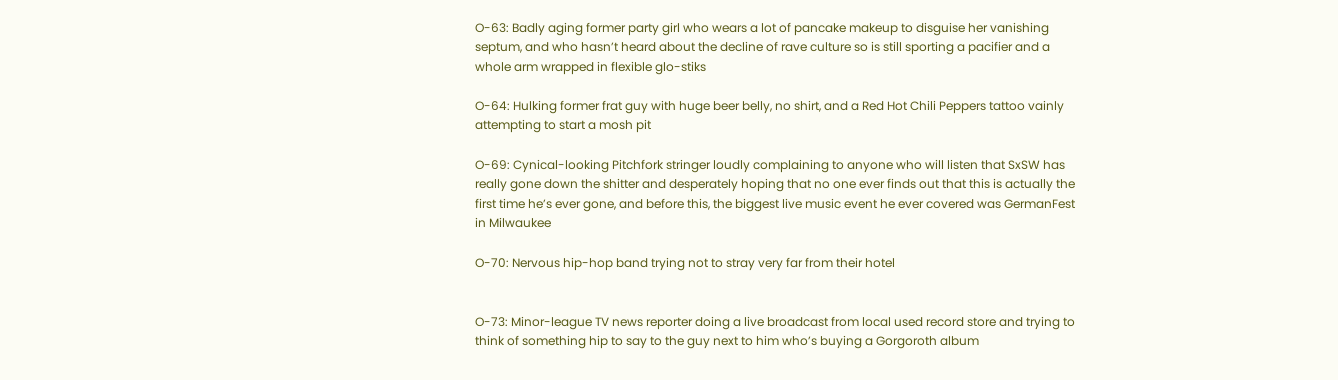O-63: Badly aging former party girl who wears a lot of pancake makeup to disguise her vanishing septum, and who hasn’t heard about the decline of rave culture so is still sporting a pacifier and a whole arm wrapped in flexible glo-stiks

O-64: Hulking former frat guy with huge beer belly, no shirt, and a Red Hot Chili Peppers tattoo vainly attempting to start a mosh pit

O-69: Cynical-looking Pitchfork stringer loudly complaining to anyone who will listen that SxSW has really gone down the shitter and desperately hoping that no one ever finds out that this is actually the first time he’s ever gone, and before this, the biggest live music event he ever covered was GermanFest in Milwaukee

O-70: Nervous hip-hop band trying not to stray very far from their hotel


O-73: Minor-league TV news reporter doing a live broadcast from local used record store and trying to think of something hip to say to the guy next to him who’s buying a Gorgoroth album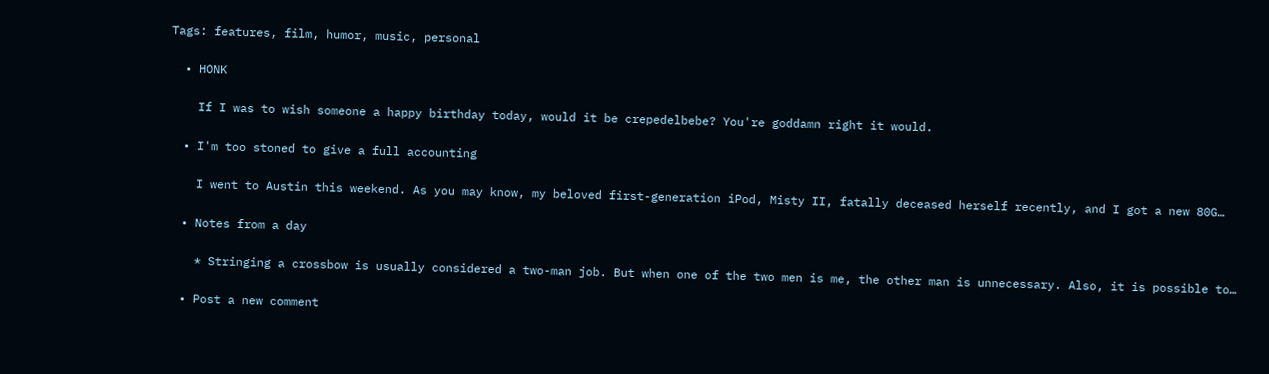Tags: features, film, humor, music, personal

  • HONK

    If I was to wish someone a happy birthday today, would it be crepedelbebe? You're goddamn right it would.

  • I'm too stoned to give a full accounting

    I went to Austin this weekend. As you may know, my beloved first-generation iPod, Misty II, fatally deceased herself recently, and I got a new 80G…

  • Notes from a day

    * Stringing a crossbow is usually considered a two-man job. But when one of the two men is me, the other man is unnecessary. Also, it is possible to…

  • Post a new comment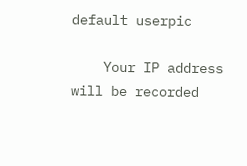default userpic

    Your IP address will be recorded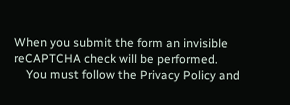When you submit the form an invisible reCAPTCHA check will be performed.
    You must follow the Privacy Policy and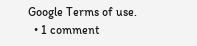Google Terms of use.
  • 1 comment